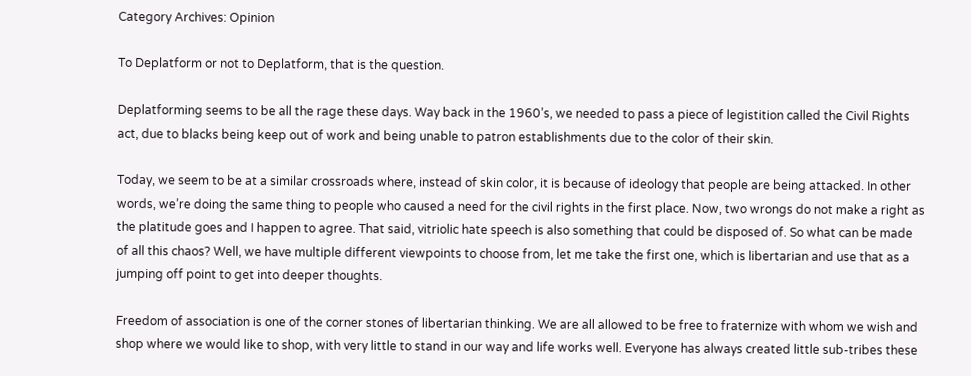Category Archives: Opinion

To Deplatform or not to Deplatform, that is the question.

Deplatforming seems to be all the rage these days. Way back in the 1960’s, we needed to pass a piece of legistition called the Civil Rights act, due to blacks being keep out of work and being unable to patron establishments due to the color of their skin.

Today, we seem to be at a similar crossroads where, instead of skin color, it is because of ideology that people are being attacked. In other words, we’re doing the same thing to people who caused a need for the civil rights in the first place. Now, two wrongs do not make a right as the platitude goes and I happen to agree. That said, vitriolic hate speech is also something that could be disposed of. So what can be made of all this chaos? Well, we have multiple different viewpoints to choose from, let me take the first one, which is libertarian and use that as a jumping off point to get into deeper thoughts.

Freedom of association is one of the corner stones of libertarian thinking. We are all allowed to be free to fraternize with whom we wish and shop where we would like to shop, with very little to stand in our way and life works well. Everyone has always created little sub-tribes these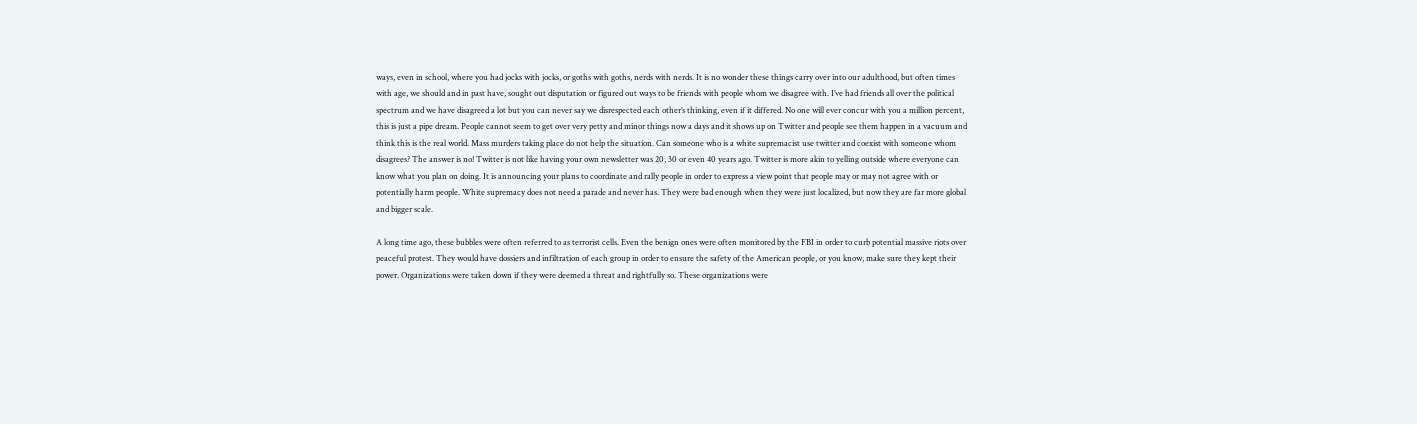ways, even in school, where you had jocks with jocks, or goths with goths, nerds with nerds. It is no wonder these things carry over into our adulthood, but often times with age, we should and in past have, sought out disputation or figured out ways to be friends with people whom we disagree with. I’ve had friends all over the political spectrum and we have disagreed a lot but you can never say we disrespected each other’s thinking, even if it differed. No one will ever concur with you a million percent, this is just a pipe dream. People cannot seem to get over very petty and minor things now a days and it shows up on Twitter and people see them happen in a vacuum and think this is the real world. Mass murders taking place do not help the situation. Can someone who is a white supremacist use twitter and coexist with someone whom disagrees? The answer is no! Twitter is not like having your own newsletter was 20, 30 or even 40 years ago. Twitter is more akin to yelling outside where everyone can know what you plan on doing. It is announcing your plans to coordinate and rally people in order to express a view point that people may or may not agree with or potentially harm people. White supremacy does not need a parade and never has. They were bad enough when they were just localized, but now they are far more global and bigger scale.

A long time ago, these bubbles were often referred to as terrorist cells. Even the benign ones were often monitored by the FBI in order to curb potential massive riots over peaceful protest. They would have dossiers and infiltration of each group in order to ensure the safety of the American people, or you know, make sure they kept their power. Organizations were taken down if they were deemed a threat and rightfully so. These organizations were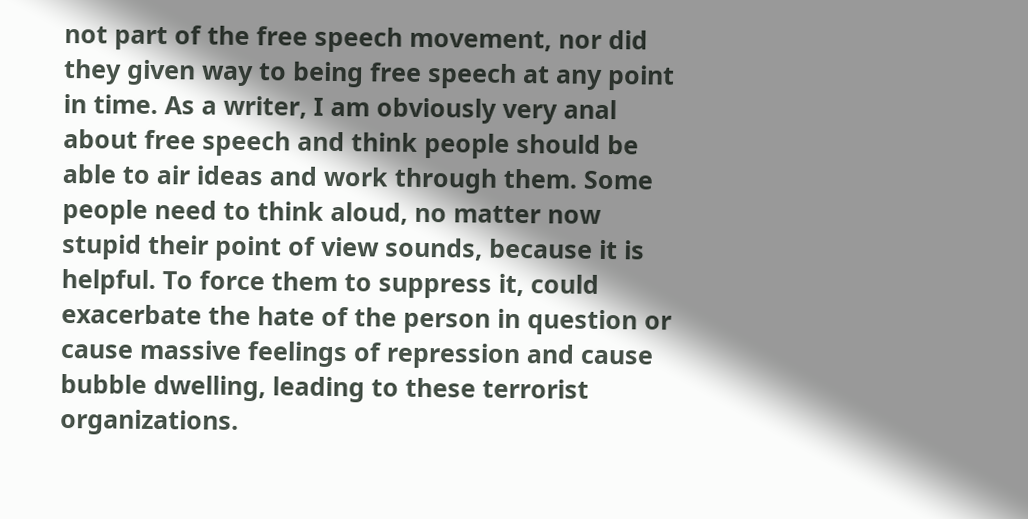not part of the free speech movement, nor did they given way to being free speech at any point in time. As a writer, I am obviously very anal about free speech and think people should be able to air ideas and work through them. Some people need to think aloud, no matter now stupid their point of view sounds, because it is helpful. To force them to suppress it, could exacerbate the hate of the person in question or cause massive feelings of repression and cause bubble dwelling, leading to these terrorist organizations.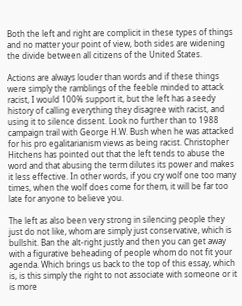Both the left and right are complicit in these types of things and no matter your point of view, both sides are widening the divide between all citizens of the United States.

Actions are always louder than words and if these things were simply the ramblings of the feeble minded to attack racist, I would 100% support it, but the left has a seedy history of calling everything they disagree with racist, and using it to silence dissent. Look no further than to 1988 campaign trail with George H.W. Bush when he was attacked for his pro egalitarianism views as being racist. Christopher Hitchens has pointed out that the left tends to abuse the word and that abusing the term dilutes its power and makes it less effective. In other words, if you cry wolf one too many times, when the wolf does come for them, it will be far too late for anyone to believe you.

The left as also been very strong in silencing people they just do not like, whom are simply just conservative, which is bullshit. Ban the alt-right justly and then you can get away with a figurative beheading of people whom do not fit your agenda. Which brings us back to the top of this essay, which is, is this simply the right to not associate with someone or it is more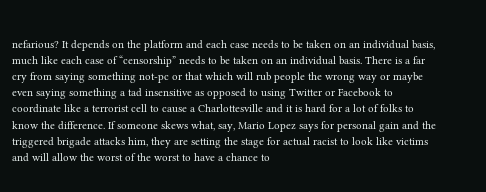nefarious? It depends on the platform and each case needs to be taken on an individual basis, much like each case of “censorship” needs to be taken on an individual basis. There is a far cry from saying something not-pc or that which will rub people the wrong way or maybe even saying something a tad insensitive as opposed to using Twitter or Facebook to coordinate like a terrorist cell to cause a Charlottesville and it is hard for a lot of folks to know the difference. If someone skews what, say, Mario Lopez says for personal gain and the triggered brigade attacks him, they are setting the stage for actual racist to look like victims and will allow the worst of the worst to have a chance to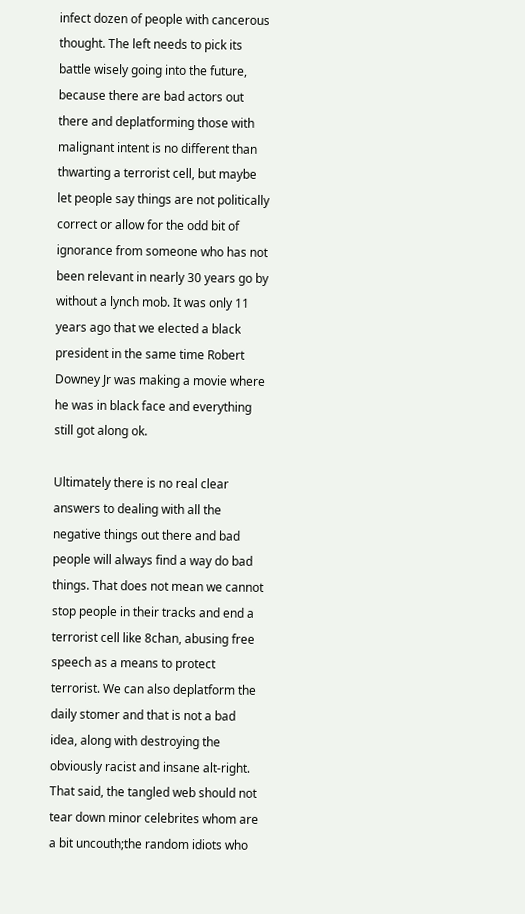infect dozen of people with cancerous thought. The left needs to pick its battle wisely going into the future, because there are bad actors out there and deplatforming those with malignant intent is no different than thwarting a terrorist cell, but maybe let people say things are not politically correct or allow for the odd bit of ignorance from someone who has not been relevant in nearly 30 years go by without a lynch mob. It was only 11 years ago that we elected a black president in the same time Robert Downey Jr was making a movie where he was in black face and everything still got along ok.

Ultimately there is no real clear answers to dealing with all the negative things out there and bad people will always find a way do bad things. That does not mean we cannot stop people in their tracks and end a terrorist cell like 8chan, abusing free speech as a means to protect terrorist. We can also deplatform the daily stomer and that is not a bad idea, along with destroying the obviously racist and insane alt-right. That said, the tangled web should not tear down minor celebrites whom are a bit uncouth;the random idiots who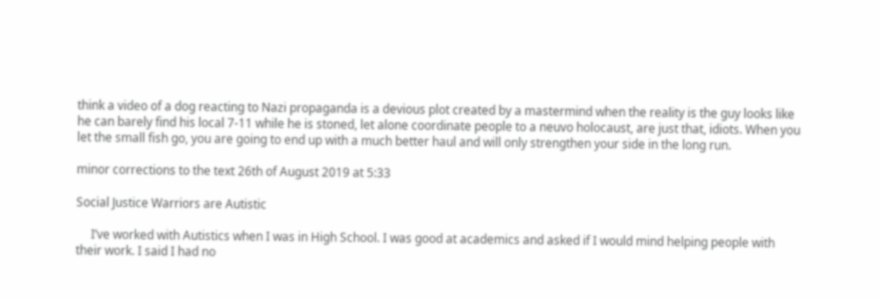think a video of a dog reacting to Nazi propaganda is a devious plot created by a mastermind when the reality is the guy looks like he can barely find his local 7-11 while he is stoned, let alone coordinate people to a neuvo holocaust, are just that, idiots. When you let the small fish go, you are going to end up with a much better haul and will only strengthen your side in the long run.

minor corrections to the text 26th of August 2019 at 5:33

Social Justice Warriors are Autistic

     I’ve worked with Autistics when I was in High School. I was good at academics and asked if I would mind helping people with their work. I said I had no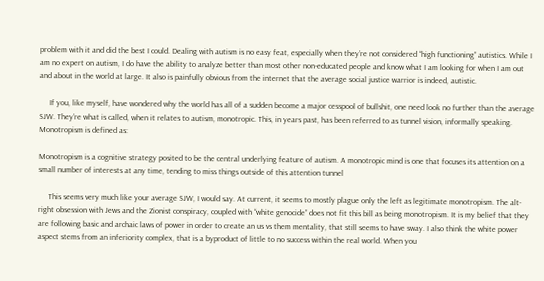problem with it and did the best I could. Dealing with autism is no easy feat, especially when they’re not considered “high functioning” autistics. While I am no expert on autism, I do have the ability to analyze better than most other non-educated people and know what I am looking for when I am out and about in the world at large. It also is painfully obvious from the internet that the average social justice warrior is indeed, autistic.

     If you, like myself, have wondered why the world has all of a sudden become a major cesspool of bullshit, one need look no further than the average SJW. They’re what is called, when it relates to autism, monotropic. This, in years past, has been referred to as tunnel vision, informally speaking. Monotropism is defined as:

Monotropism is a cognitive strategy posited to be the central underlying feature of autism. A monotropic mind is one that focuses its attention on a small number of interests at any time, tending to miss things outside of this attention tunnel

     This seems very much like your average SJW, I would say. At current, it seems to mostly plague only the left as legitimate monotropism. The alt-right obsession with Jews and the Zionist conspiracy, coupled with “white genocide” does not fit this bill as being monotropism. It is my belief that they are following basic and archaic laws of power in order to create an us vs them mentality, that still seems to have sway. I also think the white power aspect stems from an inferiority complex, that is a byproduct of little to no success within the real world. When you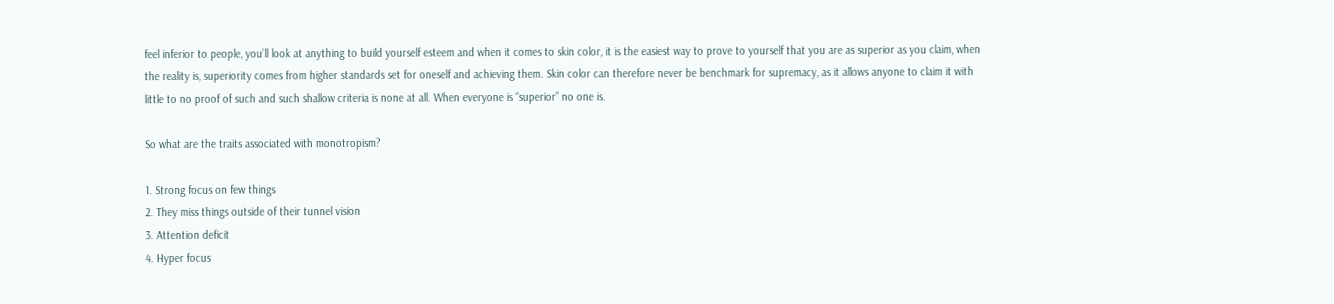feel inferior to people, you’ll look at anything to build yourself esteem and when it comes to skin color, it is the easiest way to prove to yourself that you are as superior as you claim, when the reality is, superiority comes from higher standards set for oneself and achieving them. Skin color can therefore never be benchmark for supremacy, as it allows anyone to claim it with little to no proof of such and such shallow criteria is none at all. When everyone is “superior” no one is.

So what are the traits associated with monotropism?

1. Strong focus on few things
2. They miss things outside of their tunnel vision
3. Attention deficit
4. Hyper focus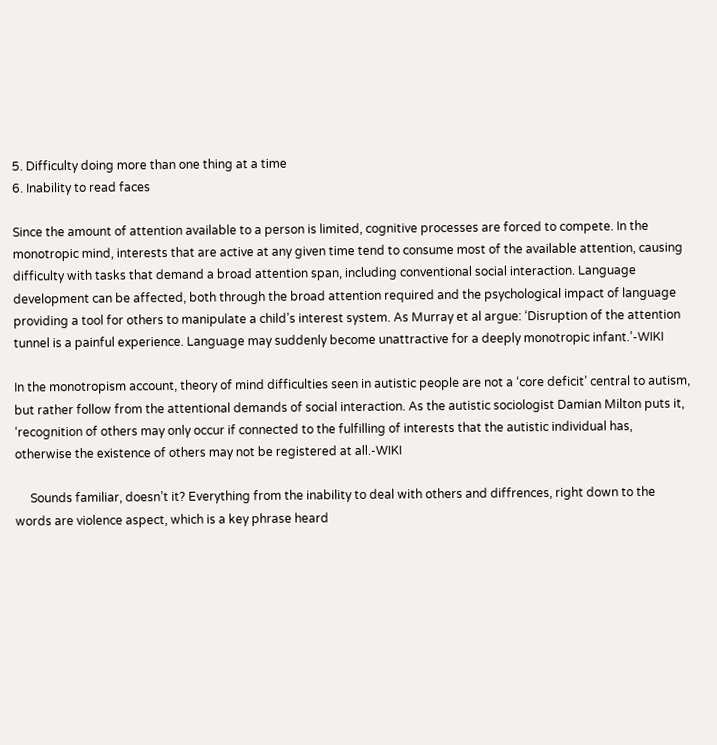5. Difficulty doing more than one thing at a time
6. Inability to read faces

Since the amount of attention available to a person is limited, cognitive processes are forced to compete. In the monotropic mind, interests that are active at any given time tend to consume most of the available attention, causing difficulty with tasks that demand a broad attention span, including conventional social interaction. Language development can be affected, both through the broad attention required and the psychological impact of language providing a tool for others to manipulate a child’s interest system. As Murray et al argue: ‘Disruption of the attention tunnel is a painful experience. Language may suddenly become unattractive for a deeply monotropic infant.’-WIKI

In the monotropism account, theory of mind difficulties seen in autistic people are not a ‘core deficit’ central to autism, but rather follow from the attentional demands of social interaction. As the autistic sociologist Damian Milton puts it, ‘recognition of others may only occur if connected to the fulfilling of interests that the autistic individual has, otherwise the existence of others may not be registered at all.-WIKI

     Sounds familiar, doesn’t it? Everything from the inability to deal with others and diffrences, right down to the words are violence aspect, which is a key phrase heard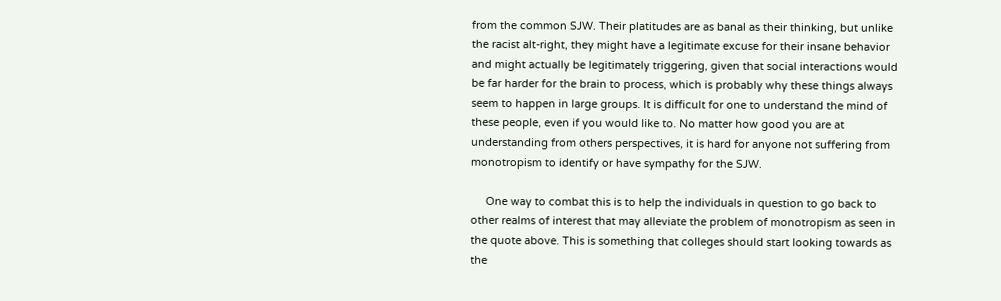from the common SJW. Their platitudes are as banal as their thinking, but unlike the racist alt-right, they might have a legitimate excuse for their insane behavior and might actually be legitimately triggering, given that social interactions would be far harder for the brain to process, which is probably why these things always seem to happen in large groups. It is difficult for one to understand the mind of these people, even if you would like to. No matter how good you are at understanding from others perspectives, it is hard for anyone not suffering from monotropism to identify or have sympathy for the SJW.

     One way to combat this is to help the individuals in question to go back to other realms of interest that may alleviate the problem of monotropism as seen in the quote above. This is something that colleges should start looking towards as the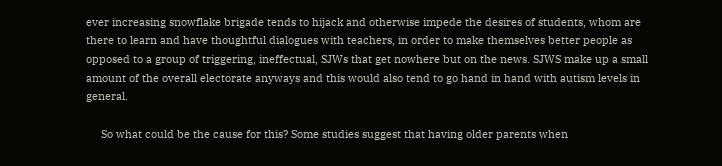ever increasing snowflake brigade tends to hijack and otherwise impede the desires of students, whom are there to learn and have thoughtful dialogues with teachers, in order to make themselves better people as opposed to a group of triggering, ineffectual, SJWs that get nowhere but on the news. SJWS make up a small amount of the overall electorate anyways and this would also tend to go hand in hand with autism levels in general.

     So what could be the cause for this? Some studies suggest that having older parents when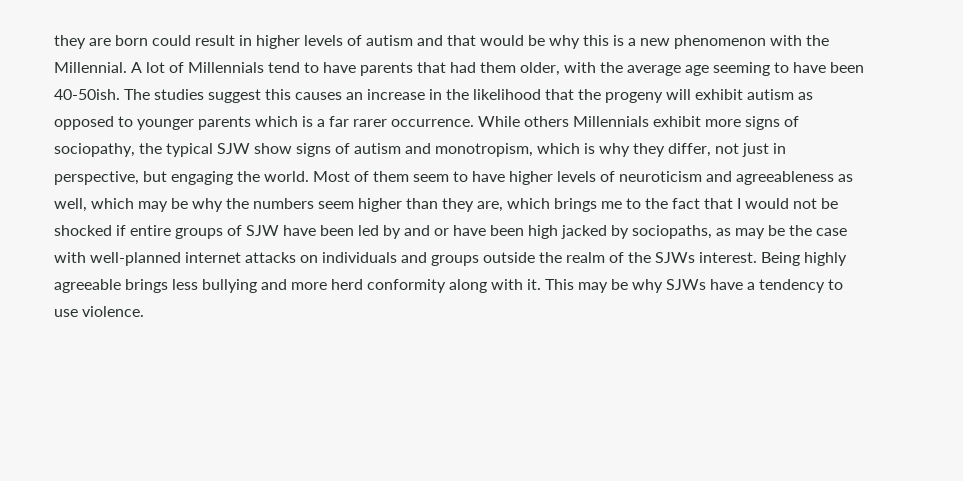they are born could result in higher levels of autism and that would be why this is a new phenomenon with the Millennial. A lot of Millennials tend to have parents that had them older, with the average age seeming to have been 40-50ish. The studies suggest this causes an increase in the likelihood that the progeny will exhibit autism as opposed to younger parents which is a far rarer occurrence. While others Millennials exhibit more signs of sociopathy, the typical SJW show signs of autism and monotropism, which is why they differ, not just in perspective, but engaging the world. Most of them seem to have higher levels of neuroticism and agreeableness as well, which may be why the numbers seem higher than they are, which brings me to the fact that I would not be shocked if entire groups of SJW have been led by and or have been high jacked by sociopaths, as may be the case with well-planned internet attacks on individuals and groups outside the realm of the SJWs interest. Being highly agreeable brings less bullying and more herd conformity along with it. This may be why SJWs have a tendency to use violence.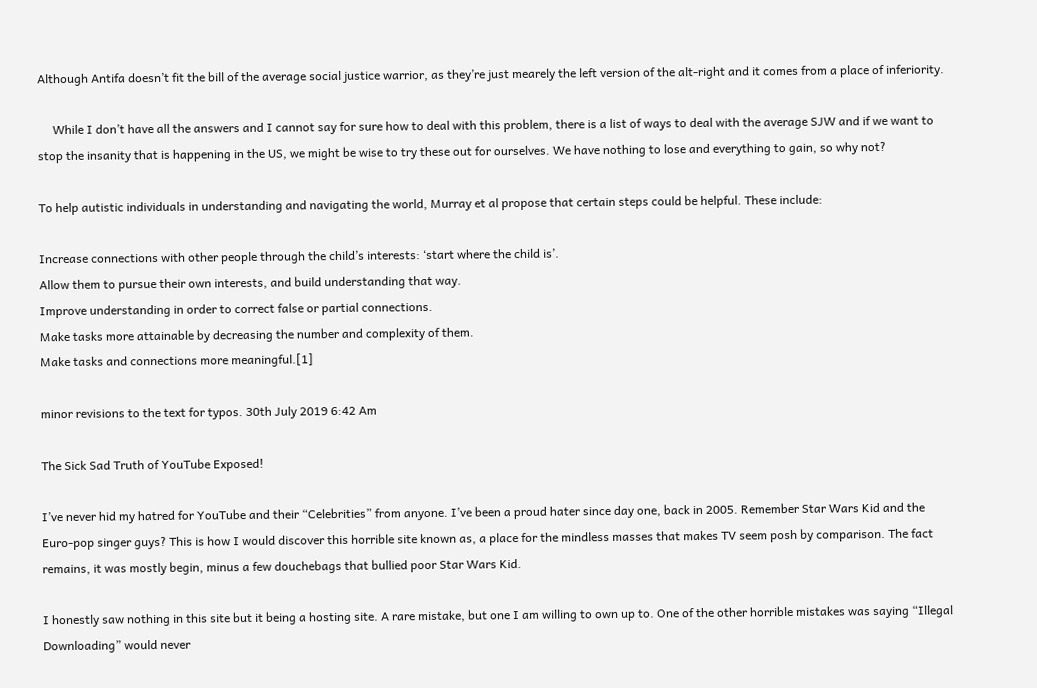Although Antifa doesn’t fit the bill of the average social justice warrior, as they’re just mearely the left version of the alt-right and it comes from a place of inferiority.

     While I don’t have all the answers and I cannot say for sure how to deal with this problem, there is a list of ways to deal with the average SJW and if we want to stop the insanity that is happening in the US, we might be wise to try these out for ourselves. We have nothing to lose and everything to gain, so why not?

To help autistic individuals in understanding and navigating the world, Murray et al propose that certain steps could be helpful. These include:

Increase connections with other people through the child’s interests: ‘start where the child is’.
Allow them to pursue their own interests, and build understanding that way.
Improve understanding in order to correct false or partial connections.
Make tasks more attainable by decreasing the number and complexity of them.
Make tasks and connections more meaningful.[1]

minor revisions to the text for typos. 30th July 2019 6:42 Am

The Sick Sad Truth of YouTube Exposed!

I’ve never hid my hatred for YouTube and their “Celebrities” from anyone. I’ve been a proud hater since day one, back in 2005. Remember Star Wars Kid and the Euro-pop singer guys? This is how I would discover this horrible site known as, a place for the mindless masses that makes TV seem posh by comparison. The fact remains, it was mostly begin, minus a few douchebags that bullied poor Star Wars Kid.

I honestly saw nothing in this site but it being a hosting site. A rare mistake, but one I am willing to own up to. One of the other horrible mistakes was saying “Illegal Downloading” would never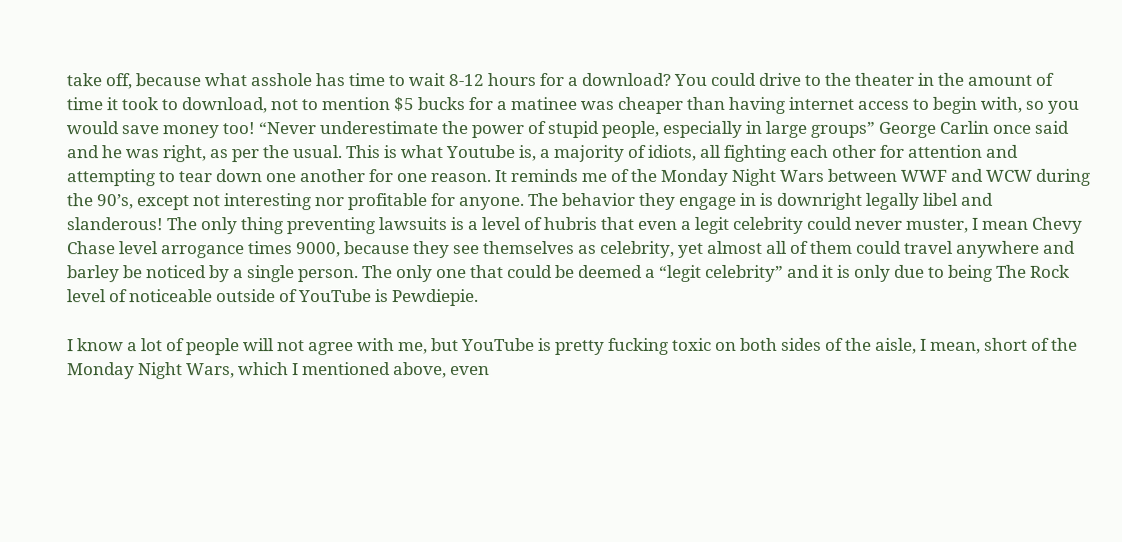take off, because what asshole has time to wait 8-12 hours for a download? You could drive to the theater in the amount of time it took to download, not to mention $5 bucks for a matinee was cheaper than having internet access to begin with, so you would save money too! “Never underestimate the power of stupid people, especially in large groups” George Carlin once said and he was right, as per the usual. This is what Youtube is, a majority of idiots, all fighting each other for attention and attempting to tear down one another for one reason. It reminds me of the Monday Night Wars between WWF and WCW during the 90’s, except not interesting nor profitable for anyone. The behavior they engage in is downright legally libel and slanderous! The only thing preventing lawsuits is a level of hubris that even a legit celebrity could never muster, I mean Chevy Chase level arrogance times 9000, because they see themselves as celebrity, yet almost all of them could travel anywhere and barley be noticed by a single person. The only one that could be deemed a “legit celebrity” and it is only due to being The Rock level of noticeable outside of YouTube is Pewdiepie.

I know a lot of people will not agree with me, but YouTube is pretty fucking toxic on both sides of the aisle, I mean, short of the Monday Night Wars, which I mentioned above, even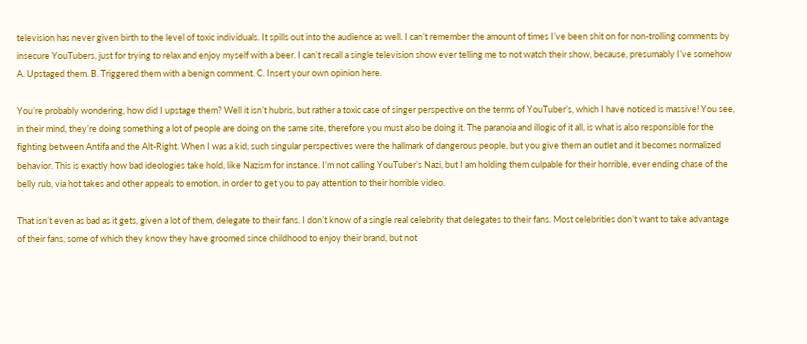television has never given birth to the level of toxic individuals. It spills out into the audience as well. I can’t remember the amount of times I’ve been shit on for non-trolling comments by insecure YouTubers, just for trying to relax and enjoy myself with a beer. I can’t recall a single television show ever telling me to not watch their show, because, presumably I’ve somehow A. Upstaged them. B. Triggered them with a benign comment. C. Insert your own opinion here.

You’re probably wondering, how did I upstage them? Well it isn’t hubris, but rather a toxic case of singer perspective on the terms of YouTuber’s, which I have noticed is massive! You see, in their mind, they’re doing something a lot of people are doing on the same site, therefore you must also be doing it. The paranoia and illogic of it all, is what is also responsible for the fighting between Antifa and the Alt-Right. When I was a kid, such singular perspectives were the hallmark of dangerous people, but you give them an outlet and it becomes normalized behavior. This is exactly how bad ideologies take hold, like Nazism for instance. I’m not calling YouTuber’s Nazi, but I am holding them culpable for their horrible, ever ending chase of the belly rub, via hot takes and other appeals to emotion, in order to get you to pay attention to their horrible video.

That isn’t even as bad as it gets, given a lot of them, delegate to their fans. I don’t know of a single real celebrity that delegates to their fans. Most celebrities don’t want to take advantage of their fans, some of which they know they have groomed since childhood to enjoy their brand, but not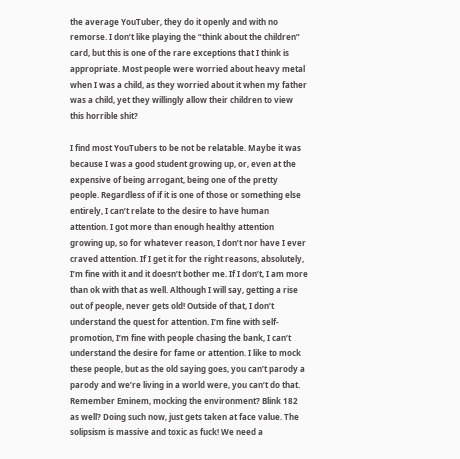the average YouTuber, they do it openly and with no remorse. I don’t like playing the “think about the children” card, but this is one of the rare exceptions that I think is appropriate. Most people were worried about heavy metal when I was a child, as they worried about it when my father was a child, yet they willingly allow their children to view this horrible shit?

I find most YouTubers to be not be relatable. Maybe it was because I was a good student growing up, or, even at the expensive of being arrogant, being one of the pretty people. Regardless of if it is one of those or something else entirely, I can’t relate to the desire to have human attention. I got more than enough healthy attention growing up, so for whatever reason, I don’t nor have I ever craved attention. If I get it for the right reasons, absolutely, I’m fine with it and it doesn’t bother me. If I don’t, I am more than ok with that as well. Although I will say, getting a rise out of people, never gets old! Outside of that, I don’t understand the quest for attention. I’m fine with self-promotion, I’m fine with people chasing the bank, I can’t understand the desire for fame or attention. I like to mock these people, but as the old saying goes, you can’t parody a parody and we’re living in a world were, you can’t do that. Remember Eminem, mocking the environment? Blink 182 as well? Doing such now, just gets taken at face value. The solipsism is massive and toxic as fuck! We need a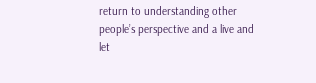return to understanding other people’s perspective and a live and let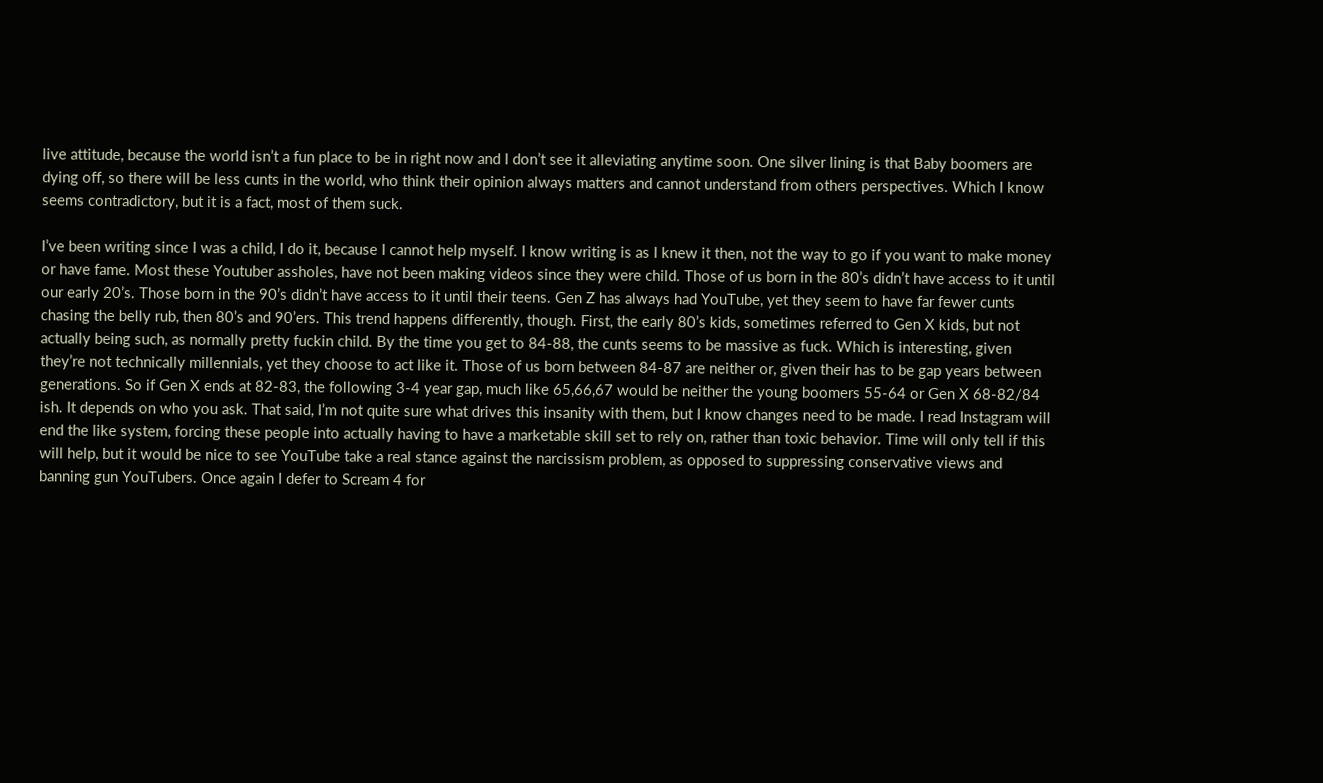live attitude, because the world isn’t a fun place to be in right now and I don’t see it alleviating anytime soon. One silver lining is that Baby boomers are dying off, so there will be less cunts in the world, who think their opinion always matters and cannot understand from others perspectives. Which I know seems contradictory, but it is a fact, most of them suck.

I’ve been writing since I was a child, I do it, because I cannot help myself. I know writing is as I knew it then, not the way to go if you want to make money or have fame. Most these Youtuber assholes, have not been making videos since they were child. Those of us born in the 80’s didn’t have access to it until our early 20’s. Those born in the 90’s didn’t have access to it until their teens. Gen Z has always had YouTube, yet they seem to have far fewer cunts chasing the belly rub, then 80’s and 90’ers. This trend happens differently, though. First, the early 80’s kids, sometimes referred to Gen X kids, but not actually being such, as normally pretty fuckin child. By the time you get to 84-88, the cunts seems to be massive as fuck. Which is interesting, given they’re not technically millennials, yet they choose to act like it. Those of us born between 84-87 are neither or, given their has to be gap years between generations. So if Gen X ends at 82-83, the following 3-4 year gap, much like 65,66,67 would be neither the young boomers 55-64 or Gen X 68-82/84 ish. It depends on who you ask. That said, I’m not quite sure what drives this insanity with them, but I know changes need to be made. I read Instagram will end the like system, forcing these people into actually having to have a marketable skill set to rely on, rather than toxic behavior. Time will only tell if this will help, but it would be nice to see YouTube take a real stance against the narcissism problem, as opposed to suppressing conservative views and banning gun YouTubers. Once again I defer to Scream 4 for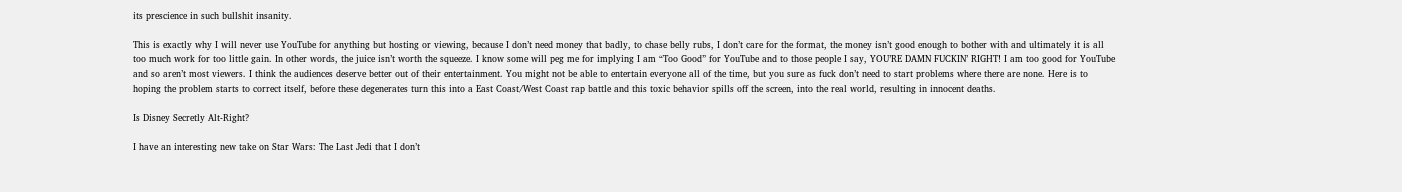its prescience in such bullshit insanity.

This is exactly why I will never use YouTube for anything but hosting or viewing, because I don’t need money that badly, to chase belly rubs, I don’t care for the format, the money isn’t good enough to bother with and ultimately it is all too much work for too little gain. In other words, the juice isn’t worth the squeeze. I know some will peg me for implying I am “Too Good” for YouTube and to those people I say, YOU’RE DAMN FUCKIN’ RIGHT! I am too good for YouTube and so aren’t most viewers. I think the audiences deserve better out of their entertainment. You might not be able to entertain everyone all of the time, but you sure as fuck don’t need to start problems where there are none. Here is to hoping the problem starts to correct itself, before these degenerates turn this into a East Coast/West Coast rap battle and this toxic behavior spills off the screen, into the real world, resulting in innocent deaths.

Is Disney Secretly Alt-Right?

I have an interesting new take on Star Wars: The Last Jedi that I don’t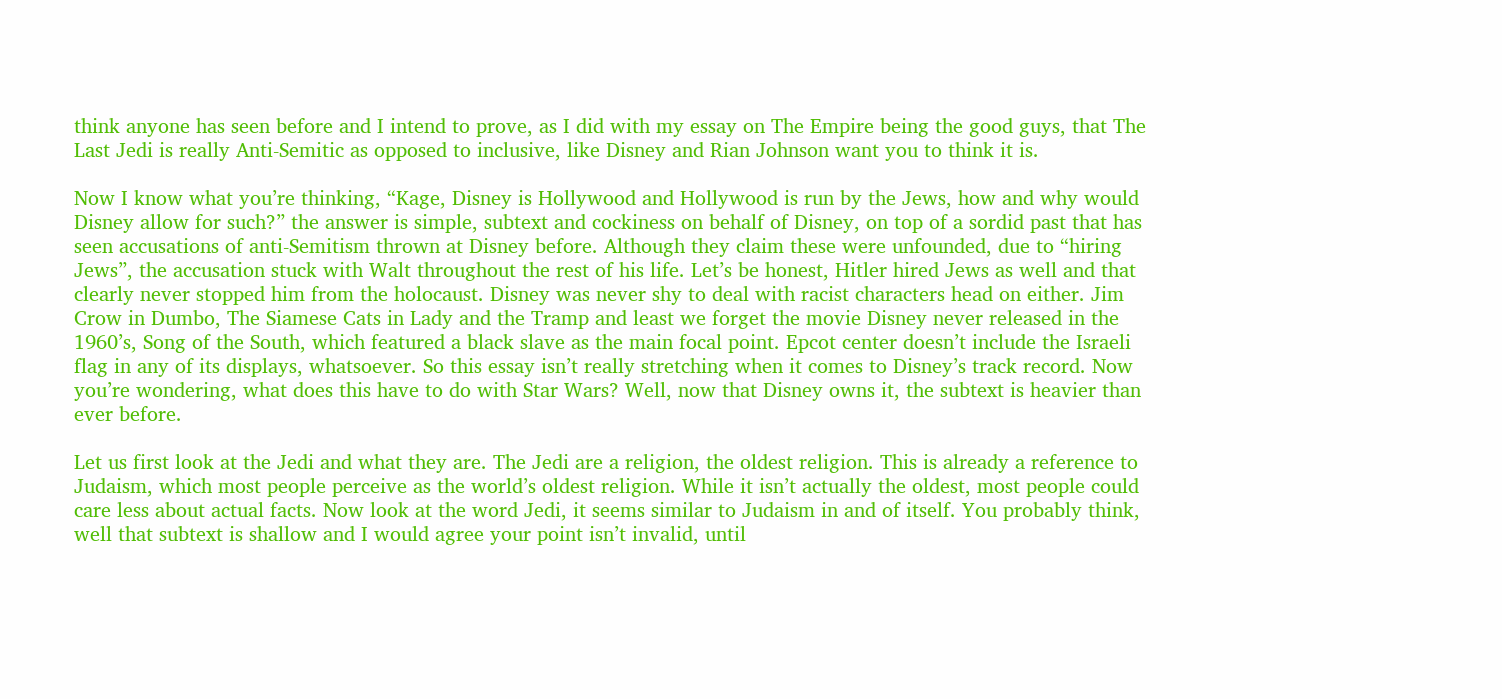think anyone has seen before and I intend to prove, as I did with my essay on The Empire being the good guys, that The Last Jedi is really Anti-Semitic as opposed to inclusive, like Disney and Rian Johnson want you to think it is.

Now I know what you’re thinking, “Kage, Disney is Hollywood and Hollywood is run by the Jews, how and why would Disney allow for such?” the answer is simple, subtext and cockiness on behalf of Disney, on top of a sordid past that has seen accusations of anti-Semitism thrown at Disney before. Although they claim these were unfounded, due to “hiring Jews”, the accusation stuck with Walt throughout the rest of his life. Let’s be honest, Hitler hired Jews as well and that clearly never stopped him from the holocaust. Disney was never shy to deal with racist characters head on either. Jim Crow in Dumbo, The Siamese Cats in Lady and the Tramp and least we forget the movie Disney never released in the 1960’s, Song of the South, which featured a black slave as the main focal point. Epcot center doesn’t include the Israeli flag in any of its displays, whatsoever. So this essay isn’t really stretching when it comes to Disney’s track record. Now you’re wondering, what does this have to do with Star Wars? Well, now that Disney owns it, the subtext is heavier than ever before.

Let us first look at the Jedi and what they are. The Jedi are a religion, the oldest religion. This is already a reference to Judaism, which most people perceive as the world’s oldest religion. While it isn’t actually the oldest, most people could care less about actual facts. Now look at the word Jedi, it seems similar to Judaism in and of itself. You probably think, well that subtext is shallow and I would agree your point isn’t invalid, until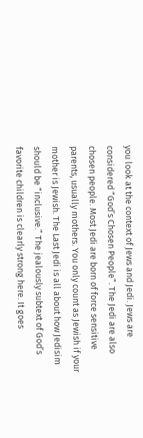you look at the context of Jews and Jedi. Jews are considered “God’s Chosen People”. The Jedi are also chosen people. Most Jedi are born of force sensitive parents, usually mothers. You only count as Jewish if your mother is Jewish. The Last Jedi is all about how Jedisim should be “inclusive.” The jealously subtext of God’s favorite children is clearly strong here. It goes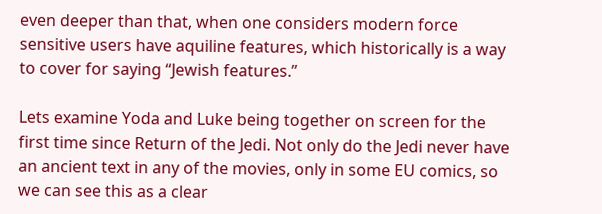even deeper than that, when one considers modern force sensitive users have aquiline features, which historically is a way to cover for saying “Jewish features.”

Lets examine Yoda and Luke being together on screen for the first time since Return of the Jedi. Not only do the Jedi never have an ancient text in any of the movies, only in some EU comics, so we can see this as a clear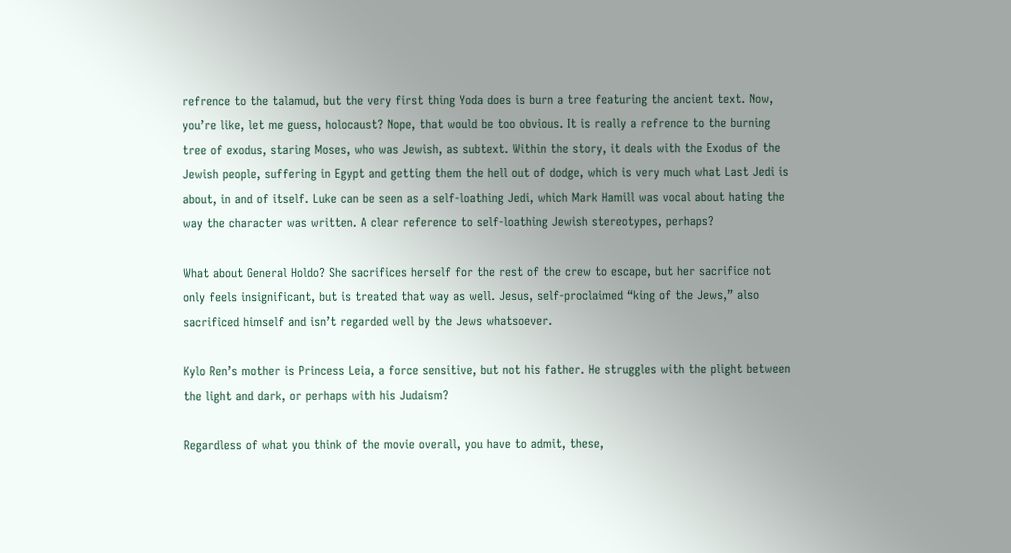refrence to the talamud, but the very first thing Yoda does is burn a tree featuring the ancient text. Now, you’re like, let me guess, holocaust? Nope, that would be too obvious. It is really a refrence to the burning tree of exodus, staring Moses, who was Jewish, as subtext. Within the story, it deals with the Exodus of the Jewish people, suffering in Egypt and getting them the hell out of dodge, which is very much what Last Jedi is about, in and of itself. Luke can be seen as a self-loathing Jedi, which Mark Hamill was vocal about hating the way the character was written. A clear reference to self-loathing Jewish stereotypes, perhaps?

What about General Holdo? She sacrifices herself for the rest of the crew to escape, but her sacrifice not only feels insignificant, but is treated that way as well. Jesus, self-proclaimed “king of the Jews,” also sacrificed himself and isn’t regarded well by the Jews whatsoever.

Kylo Ren’s mother is Princess Leia, a force sensitive, but not his father. He struggles with the plight between the light and dark, or perhaps with his Judaism?

Regardless of what you think of the movie overall, you have to admit, these,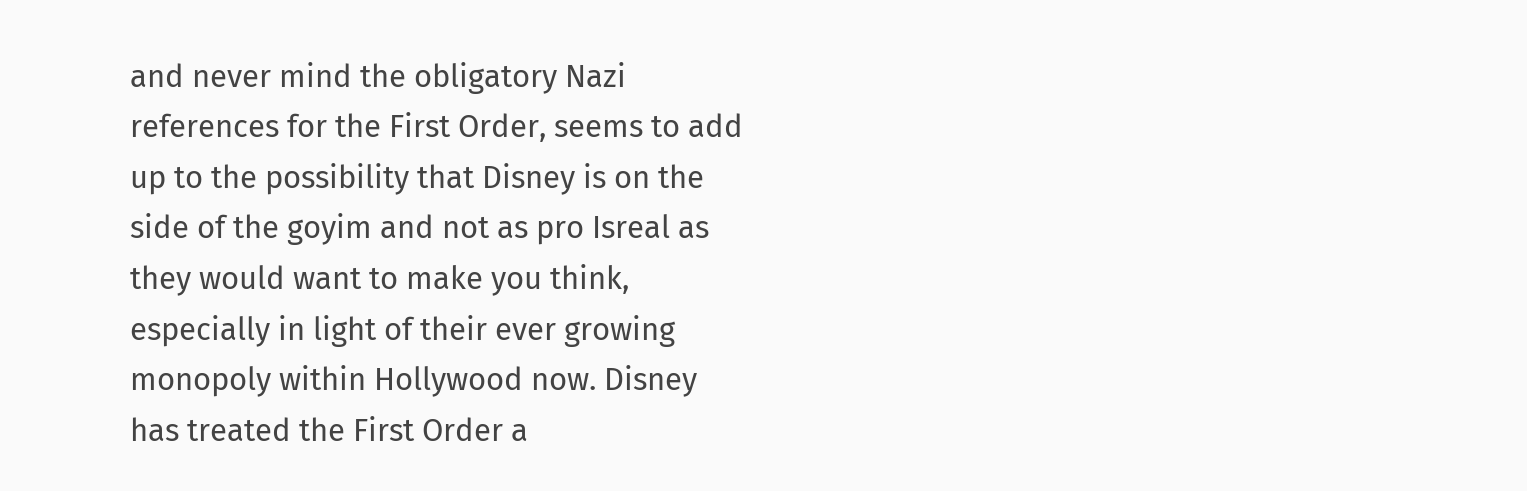and never mind the obligatory Nazi references for the First Order, seems to add up to the possibility that Disney is on the side of the goyim and not as pro Isreal as they would want to make you think, especially in light of their ever growing monopoly within Hollywood now. Disney has treated the First Order a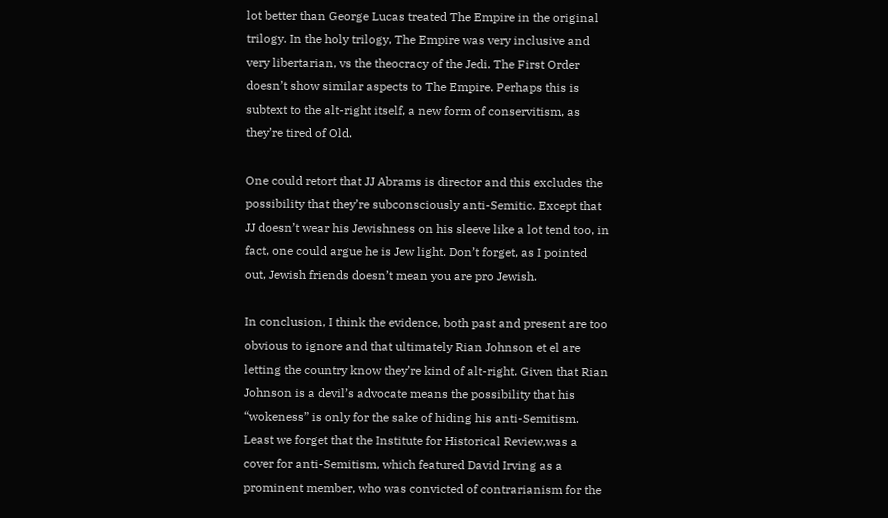lot better than George Lucas treated The Empire in the original trilogy. In the holy trilogy, The Empire was very inclusive and very libertarian, vs the theocracy of the Jedi. The First Order doesn’t show similar aspects to The Empire. Perhaps this is subtext to the alt-right itself, a new form of conservitism, as they’re tired of Old.

One could retort that JJ Abrams is director and this excludes the possibility that they’re subconsciously anti-Semitic. Except that JJ doesn’t wear his Jewishness on his sleeve like a lot tend too, in fact, one could argue he is Jew light. Don’t forget, as I pointed out, Jewish friends doesn’t mean you are pro Jewish.

In conclusion, I think the evidence, both past and present are too obvious to ignore and that ultimately Rian Johnson et el are letting the country know they’re kind of alt-right. Given that Rian Johnson is a devil’s advocate means the possibility that his “wokeness” is only for the sake of hiding his anti-Semitism. Least we forget that the Institute for Historical Review,was a cover for anti-Semitism, which featured David Irving as a prominent member, who was convicted of contrarianism for the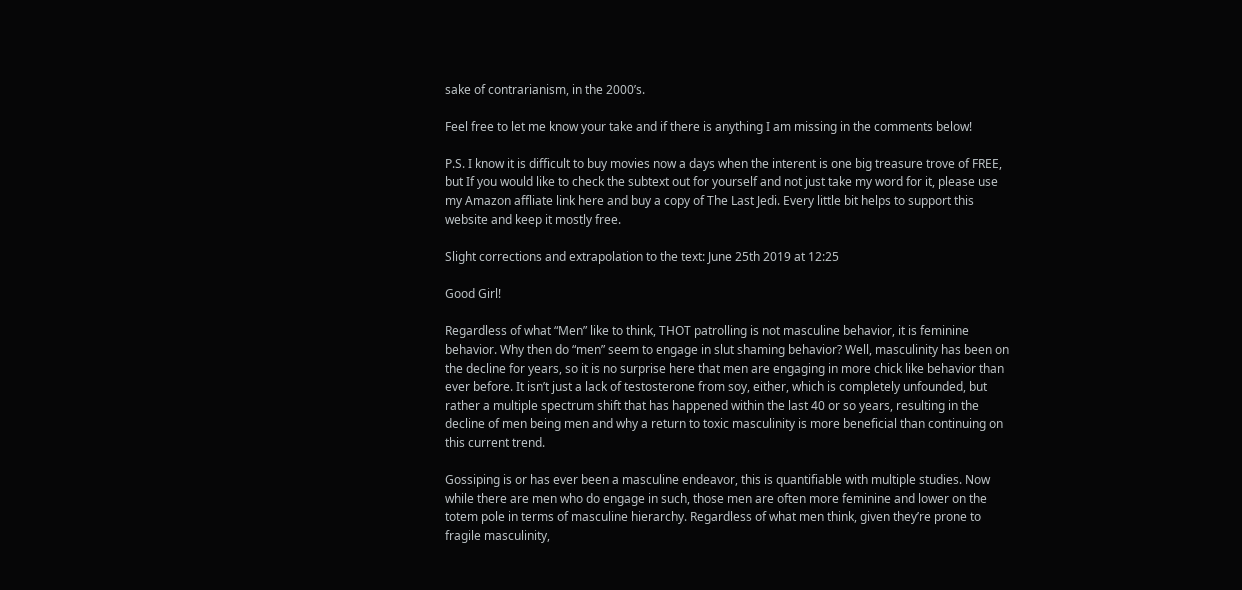sake of contrarianism, in the 2000’s.

Feel free to let me know your take and if there is anything I am missing in the comments below!

P.S. I know it is difficult to buy movies now a days when the interent is one big treasure trove of FREE, but If you would like to check the subtext out for yourself and not just take my word for it, please use my Amazon affliate link here and buy a copy of The Last Jedi. Every little bit helps to support this website and keep it mostly free.

Slight corrections and extrapolation to the text: June 25th 2019 at 12:25

Good Girl!

Regardless of what “Men” like to think, THOT patrolling is not masculine behavior, it is feminine behavior. Why then do “men” seem to engage in slut shaming behavior? Well, masculinity has been on the decline for years, so it is no surprise here that men are engaging in more chick like behavior than ever before. It isn’t just a lack of testosterone from soy, either, which is completely unfounded, but rather a multiple spectrum shift that has happened within the last 40 or so years, resulting in the decline of men being men and why a return to toxic masculinity is more beneficial than continuing on this current trend.

Gossiping is or has ever been a masculine endeavor, this is quantifiable with multiple studies. Now while there are men who do engage in such, those men are often more feminine and lower on the totem pole in terms of masculine hierarchy. Regardless of what men think, given they’re prone to fragile masculinity,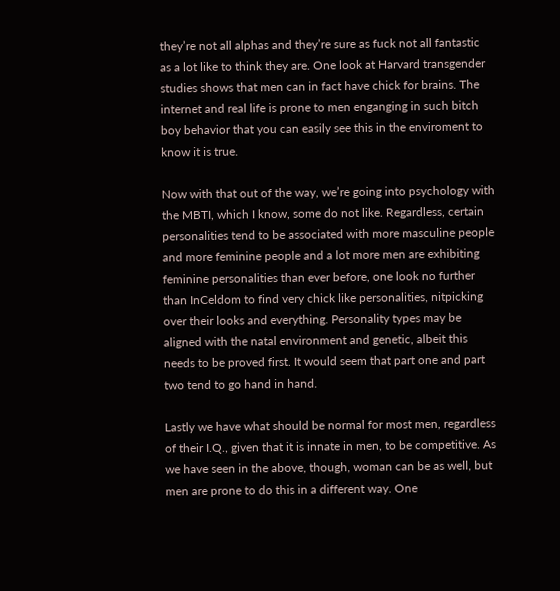they’re not all alphas and they’re sure as fuck not all fantastic as a lot like to think they are. One look at Harvard transgender studies shows that men can in fact have chick for brains. The internet and real life is prone to men enganging in such bitch boy behavior that you can easily see this in the enviroment to know it is true.

Now with that out of the way, we’re going into psychology with the MBTI, which I know, some do not like. Regardless, certain personalities tend to be associated with more masculine people and more feminine people and a lot more men are exhibiting feminine personalities than ever before, one look no further than InCeldom to find very chick like personalities, nitpicking over their looks and everything. Personality types may be aligned with the natal environment and genetic, albeit this needs to be proved first. It would seem that part one and part two tend to go hand in hand.

Lastly we have what should be normal for most men, regardless of their I.Q., given that it is innate in men, to be competitive. As we have seen in the above, though, woman can be as well, but men are prone to do this in a different way. One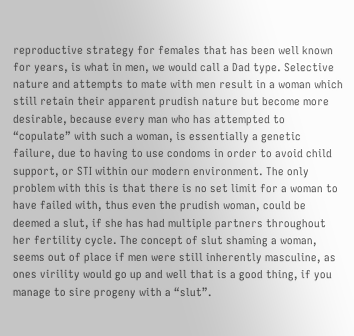reproductive strategy for females that has been well known for years, is what in men, we would call a Dad type. Selective nature and attempts to mate with men result in a woman which still retain their apparent prudish nature but become more desirable, because every man who has attempted to “copulate” with such a woman, is essentially a genetic failure, due to having to use condoms in order to avoid child support, or STI within our modern environment. The only problem with this is that there is no set limit for a woman to have failed with, thus even the prudish woman, could be deemed a slut, if she has had multiple partners throughout her fertility cycle. The concept of slut shaming a woman, seems out of place if men were still inherently masculine, as ones virility would go up and well that is a good thing, if you manage to sire progeny with a “slut”.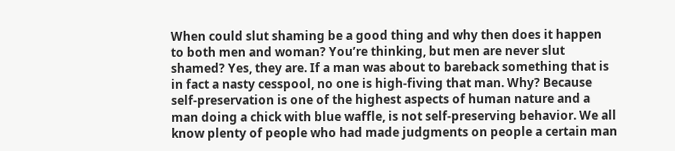When could slut shaming be a good thing and why then does it happen to both men and woman? You’re thinking, but men are never slut shamed? Yes, they are. If a man was about to bareback something that is in fact a nasty cesspool, no one is high-fiving that man. Why? Because self-preservation is one of the highest aspects of human nature and a man doing a chick with blue waffle, is not self-preserving behavior. We all know plenty of people who had made judgments on people a certain man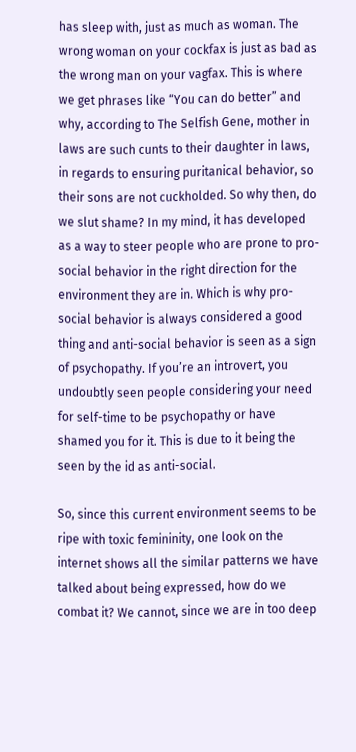has sleep with, just as much as woman. The wrong woman on your cockfax is just as bad as the wrong man on your vagfax. This is where we get phrases like “You can do better” and why, according to The Selfish Gene, mother in laws are such cunts to their daughter in laws, in regards to ensuring puritanical behavior, so their sons are not cuckholded. So why then, do we slut shame? In my mind, it has developed as a way to steer people who are prone to pro-social behavior in the right direction for the environment they are in. Which is why pro-social behavior is always considered a good thing and anti-social behavior is seen as a sign of psychopathy. If you’re an introvert, you undoubtly seen people considering your need for self-time to be psychopathy or have shamed you for it. This is due to it being the seen by the id as anti-social.

So, since this current environment seems to be ripe with toxic femininity, one look on the internet shows all the similar patterns we have talked about being expressed, how do we combat it? We cannot, since we are in too deep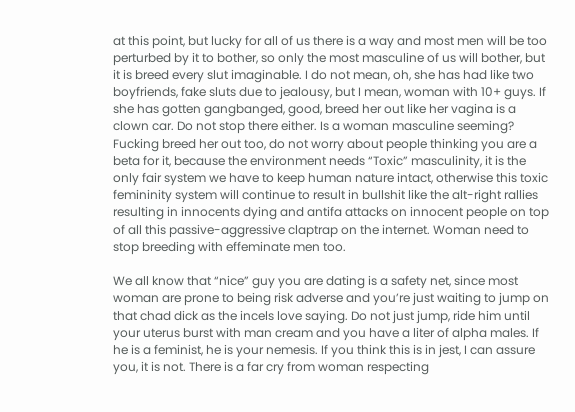at this point, but lucky for all of us there is a way and most men will be too perturbed by it to bother, so only the most masculine of us will bother, but it is breed every slut imaginable. I do not mean, oh, she has had like two boyfriends, fake sluts due to jealousy, but I mean, woman with 10+ guys. If she has gotten gangbanged, good, breed her out like her vagina is a clown car. Do not stop there either. Is a woman masculine seeming? Fucking breed her out too, do not worry about people thinking you are a beta for it, because the environment needs “Toxic” masculinity, it is the only fair system we have to keep human nature intact, otherwise this toxic femininity system will continue to result in bullshit like the alt-right rallies resulting in innocents dying and antifa attacks on innocent people on top of all this passive-aggressive claptrap on the internet. Woman need to stop breeding with effeminate men too.

We all know that “nice” guy you are dating is a safety net, since most woman are prone to being risk adverse and you’re just waiting to jump on that chad dick as the incels love saying. Do not just jump, ride him until your uterus burst with man cream and you have a liter of alpha males. If he is a feminist, he is your nemesis. If you think this is in jest, I can assure you, it is not. There is a far cry from woman respecting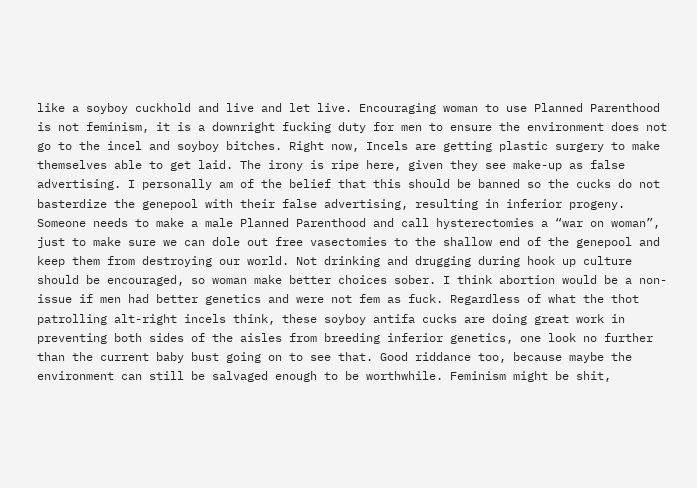like a soyboy cuckhold and live and let live. Encouraging woman to use Planned Parenthood is not feminism, it is a downright fucking duty for men to ensure the environment does not go to the incel and soyboy bitches. Right now, Incels are getting plastic surgery to make themselves able to get laid. The irony is ripe here, given they see make-up as false advertising. I personally am of the belief that this should be banned so the cucks do not basterdize the genepool with their false advertising, resulting in inferior progeny. Someone needs to make a male Planned Parenthood and call hysterectomies a “war on woman”, just to make sure we can dole out free vasectomies to the shallow end of the genepool and keep them from destroying our world. Not drinking and drugging during hook up culture should be encouraged, so woman make better choices sober. I think abortion would be a non-issue if men had better genetics and were not fem as fuck. Regardless of what the thot patrolling alt-right incels think, these soyboy antifa cucks are doing great work in preventing both sides of the aisles from breeding inferior genetics, one look no further than the current baby bust going on to see that. Good riddance too, because maybe the environment can still be salvaged enough to be worthwhile. Feminism might be shit,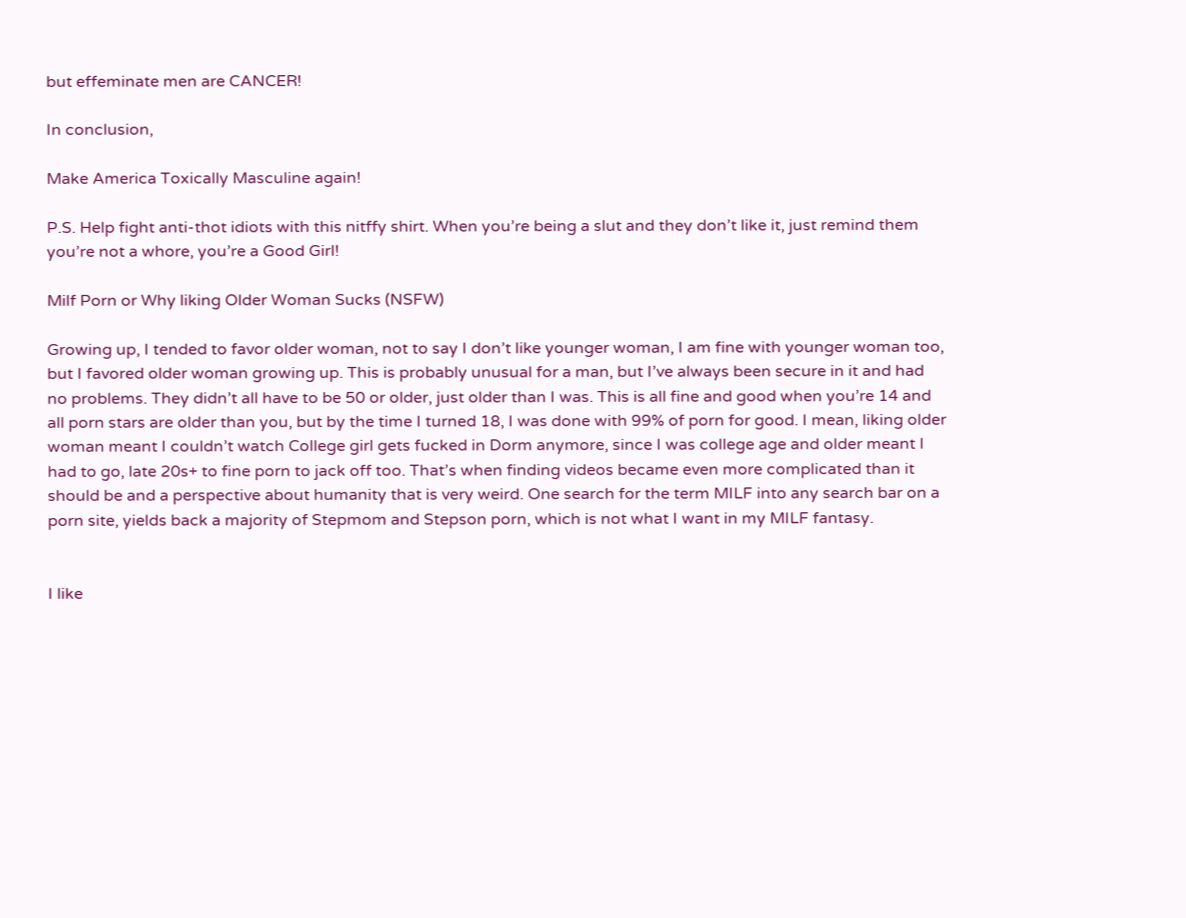but effeminate men are CANCER!

In conclusion,

Make America Toxically Masculine again!

P.S. Help fight anti-thot idiots with this nitffy shirt. When you’re being a slut and they don’t like it, just remind them you’re not a whore, you’re a Good Girl!

Milf Porn or Why liking Older Woman Sucks (NSFW)

Growing up, I tended to favor older woman, not to say I don’t like younger woman, I am fine with younger woman too, but I favored older woman growing up. This is probably unusual for a man, but I’ve always been secure in it and had no problems. They didn’t all have to be 50 or older, just older than I was. This is all fine and good when you’re 14 and all porn stars are older than you, but by the time I turned 18, I was done with 99% of porn for good. I mean, liking older woman meant I couldn’t watch College girl gets fucked in Dorm anymore, since I was college age and older meant I had to go, late 20s+ to fine porn to jack off too. That’s when finding videos became even more complicated than it should be and a perspective about humanity that is very weird. One search for the term MILF into any search bar on a porn site, yields back a majority of Stepmom and Stepson porn, which is not what I want in my MILF fantasy.


I like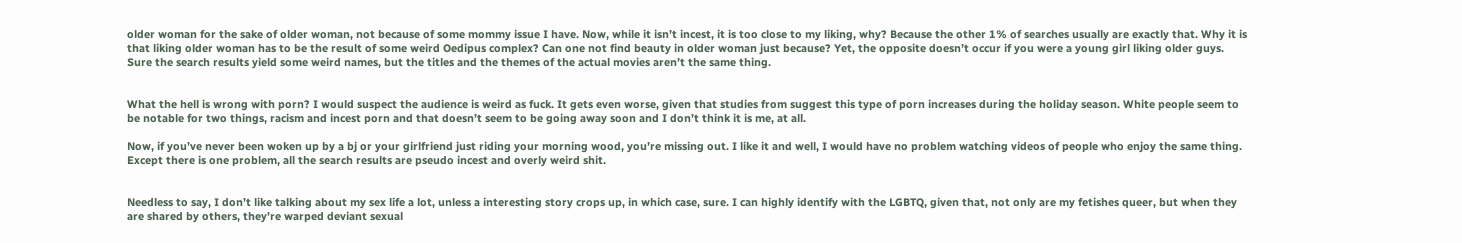older woman for the sake of older woman, not because of some mommy issue I have. Now, while it isn’t incest, it is too close to my liking, why? Because the other 1% of searches usually are exactly that. Why it is that liking older woman has to be the result of some weird Oedipus complex? Can one not find beauty in older woman just because? Yet, the opposite doesn’t occur if you were a young girl liking older guys. Sure the search results yield some weird names, but the titles and the themes of the actual movies aren’t the same thing.


What the hell is wrong with porn? I would suspect the audience is weird as fuck. It gets even worse, given that studies from suggest this type of porn increases during the holiday season. White people seem to be notable for two things, racism and incest porn and that doesn’t seem to be going away soon and I don’t think it is me, at all.

Now, if you’ve never been woken up by a bj or your girlfriend just riding your morning wood, you’re missing out. I like it and well, I would have no problem watching videos of people who enjoy the same thing. Except there is one problem, all the search results are pseudo incest and overly weird shit.


Needless to say, I don’t like talking about my sex life a lot, unless a interesting story crops up, in which case, sure. I can highly identify with the LGBTQ, given that, not only are my fetishes queer, but when they are shared by others, they’re warped deviant sexual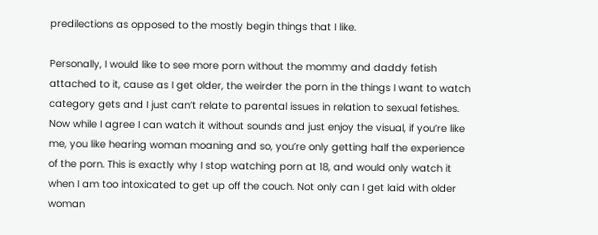predilections as opposed to the mostly begin things that I like.

Personally, I would like to see more porn without the mommy and daddy fetish attached to it, cause as I get older, the weirder the porn in the things I want to watch category gets and I just can’t relate to parental issues in relation to sexual fetishes. Now while I agree I can watch it without sounds and just enjoy the visual, if you’re like me, you like hearing woman moaning and so, you’re only getting half the experience of the porn. This is exactly why I stop watching porn at 18, and would only watch it when I am too intoxicated to get up off the couch. Not only can I get laid with older woman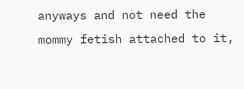anyways and not need the mommy fetish attached to it,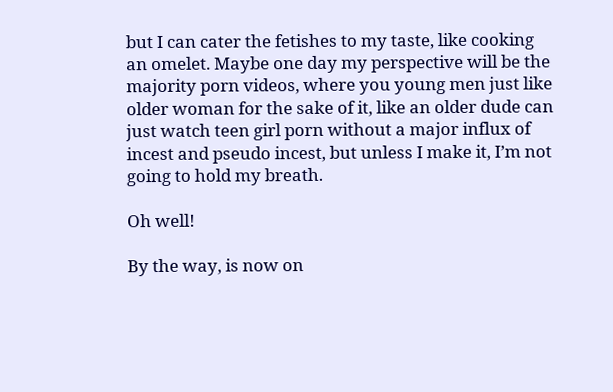but I can cater the fetishes to my taste, like cooking an omelet. Maybe one day my perspective will be the majority porn videos, where you young men just like older woman for the sake of it, like an older dude can just watch teen girl porn without a major influx of incest and pseudo incest, but unless I make it, I’m not going to hold my breath.

Oh well!

By the way, is now on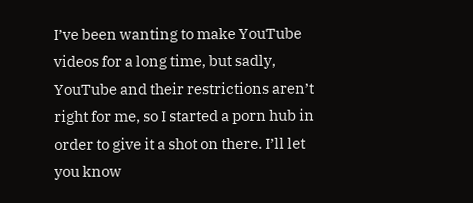I’ve been wanting to make YouTube videos for a long time, but sadly, YouTube and their restrictions aren’t right for me, so I started a porn hub in order to give it a shot on there. I’ll let you know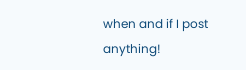when and if I post anything!